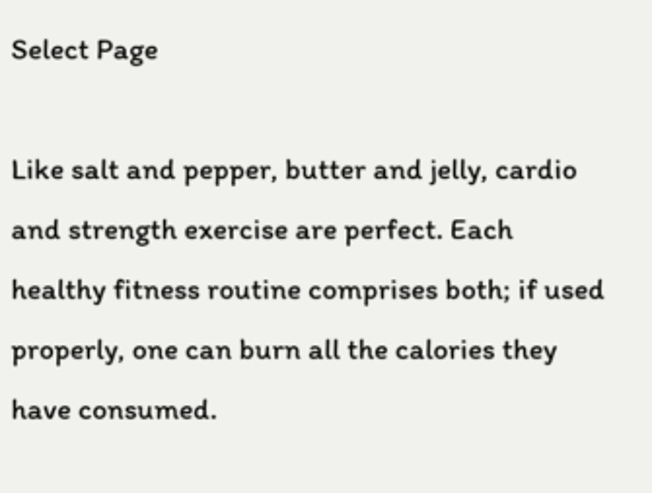Select Page

Like salt and pepper, butter and jelly, cardio and strength exercise are perfect. Each healthy fitness routine comprises both; if used properly, one can burn all the calories they have consumed.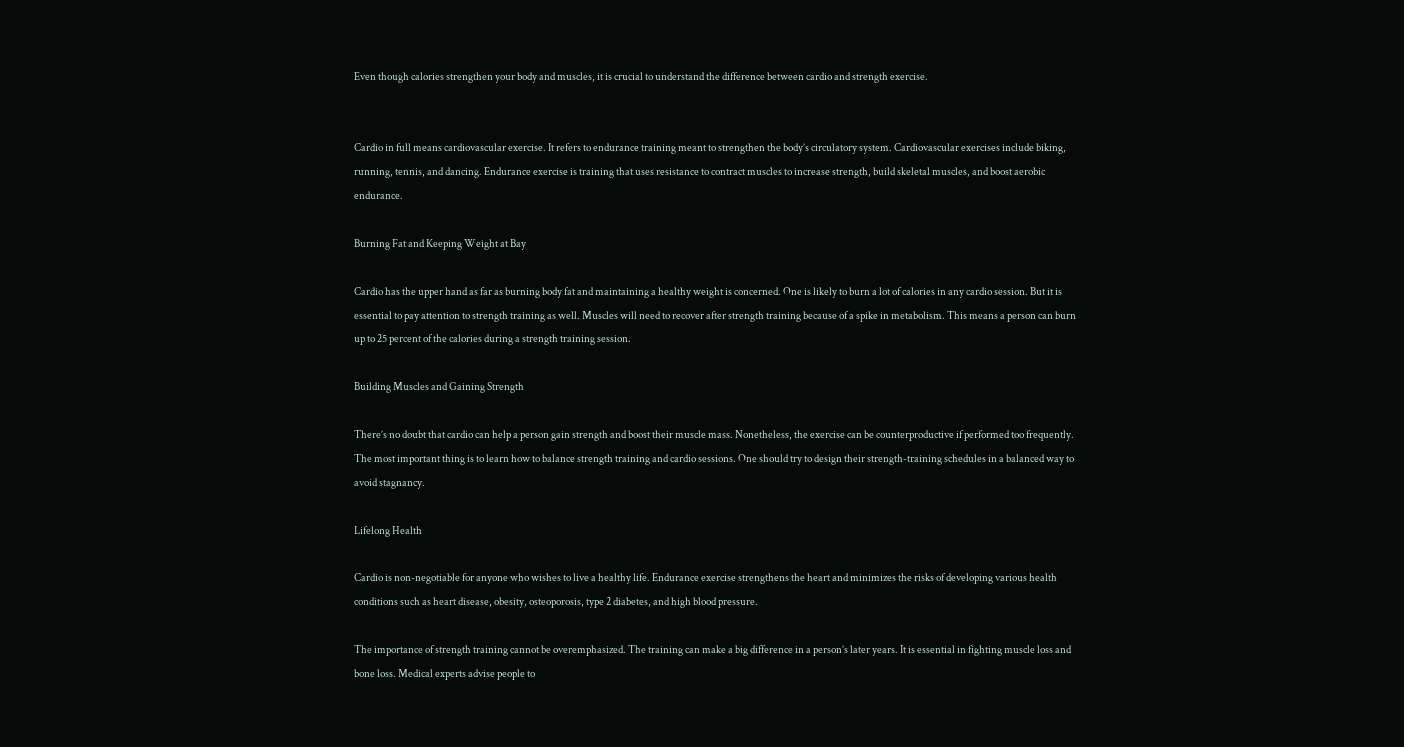Even though calories strengthen your body and muscles, it is crucial to understand the difference between cardio and strength exercise.


Cardio in full means cardiovascular exercise. It refers to endurance training meant to strengthen the body’s circulatory system. Cardiovascular exercises include biking, running, tennis, and dancing. Endurance exercise is training that uses resistance to contract muscles to increase strength, build skeletal muscles, and boost aerobic endurance.

Burning Fat and Keeping Weight at Bay

Cardio has the upper hand as far as burning body fat and maintaining a healthy weight is concerned. One is likely to burn a lot of calories in any cardio session. But it is essential to pay attention to strength training as well. Muscles will need to recover after strength training because of a spike in metabolism. This means a person can burn up to 25 percent of the calories during a strength training session.

Building Muscles and Gaining Strength

There’s no doubt that cardio can help a person gain strength and boost their muscle mass. Nonetheless, the exercise can be counterproductive if performed too frequently. The most important thing is to learn how to balance strength training and cardio sessions. One should try to design their strength-training schedules in a balanced way to avoid stagnancy.

Lifelong Health

Cardio is non-negotiable for anyone who wishes to live a healthy life. Endurance exercise strengthens the heart and minimizes the risks of developing various health conditions such as heart disease, obesity, osteoporosis, type 2 diabetes, and high blood pressure.

The importance of strength training cannot be overemphasized. The training can make a big difference in a person’s later years. It is essential in fighting muscle loss and bone loss. Medical experts advise people to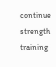continue strength training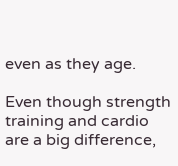even as they age.

Even though strength training and cardio are a big difference,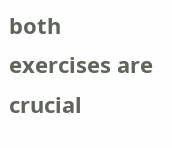both exercises are crucial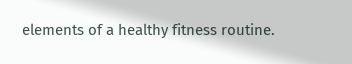elements of a healthy fitness routine.